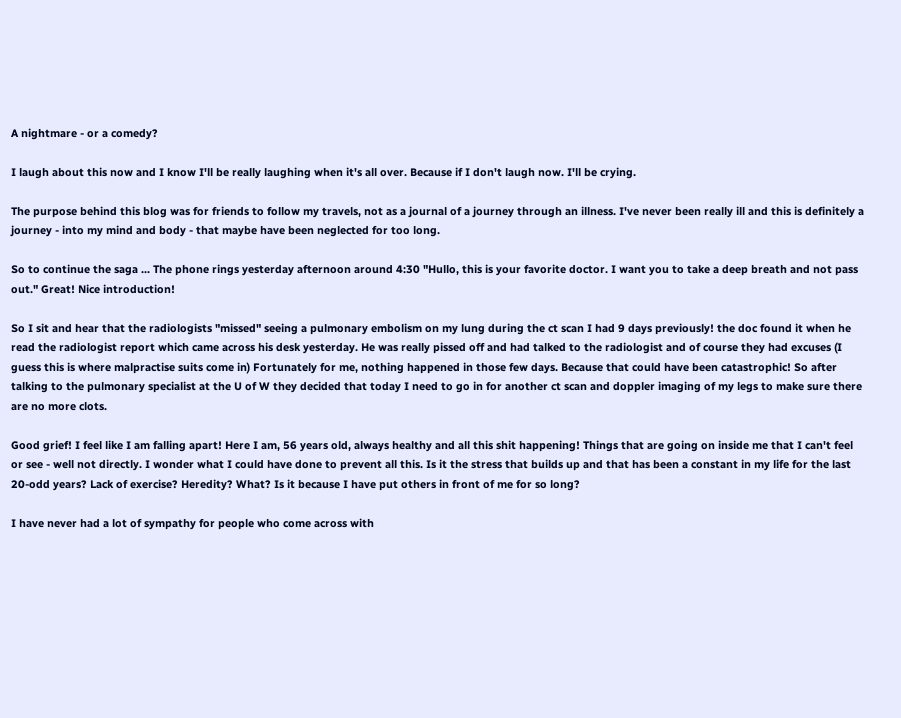A nightmare - or a comedy?

I laugh about this now and I know I'll be really laughing when it's all over. Because if I don't laugh now. I'll be crying.

The purpose behind this blog was for friends to follow my travels, not as a journal of a journey through an illness. I've never been really ill and this is definitely a journey - into my mind and body - that maybe have been neglected for too long.

So to continue the saga ... The phone rings yesterday afternoon around 4:30 "Hullo, this is your favorite doctor. I want you to take a deep breath and not pass out." Great! Nice introduction!

So I sit and hear that the radiologists "missed" seeing a pulmonary embolism on my lung during the ct scan I had 9 days previously! the doc found it when he read the radiologist report which came across his desk yesterday. He was really pissed off and had talked to the radiologist and of course they had excuses (I guess this is where malpractise suits come in) Fortunately for me, nothing happened in those few days. Because that could have been catastrophic! So after talking to the pulmonary specialist at the U of W they decided that today I need to go in for another ct scan and doppler imaging of my legs to make sure there are no more clots.

Good grief! I feel like I am falling apart! Here I am, 56 years old, always healthy and all this shit happening! Things that are going on inside me that I can't feel or see - well not directly. I wonder what I could have done to prevent all this. Is it the stress that builds up and that has been a constant in my life for the last 20-odd years? Lack of exercise? Heredity? What? Is it because I have put others in front of me for so long?

I have never had a lot of sympathy for people who come across with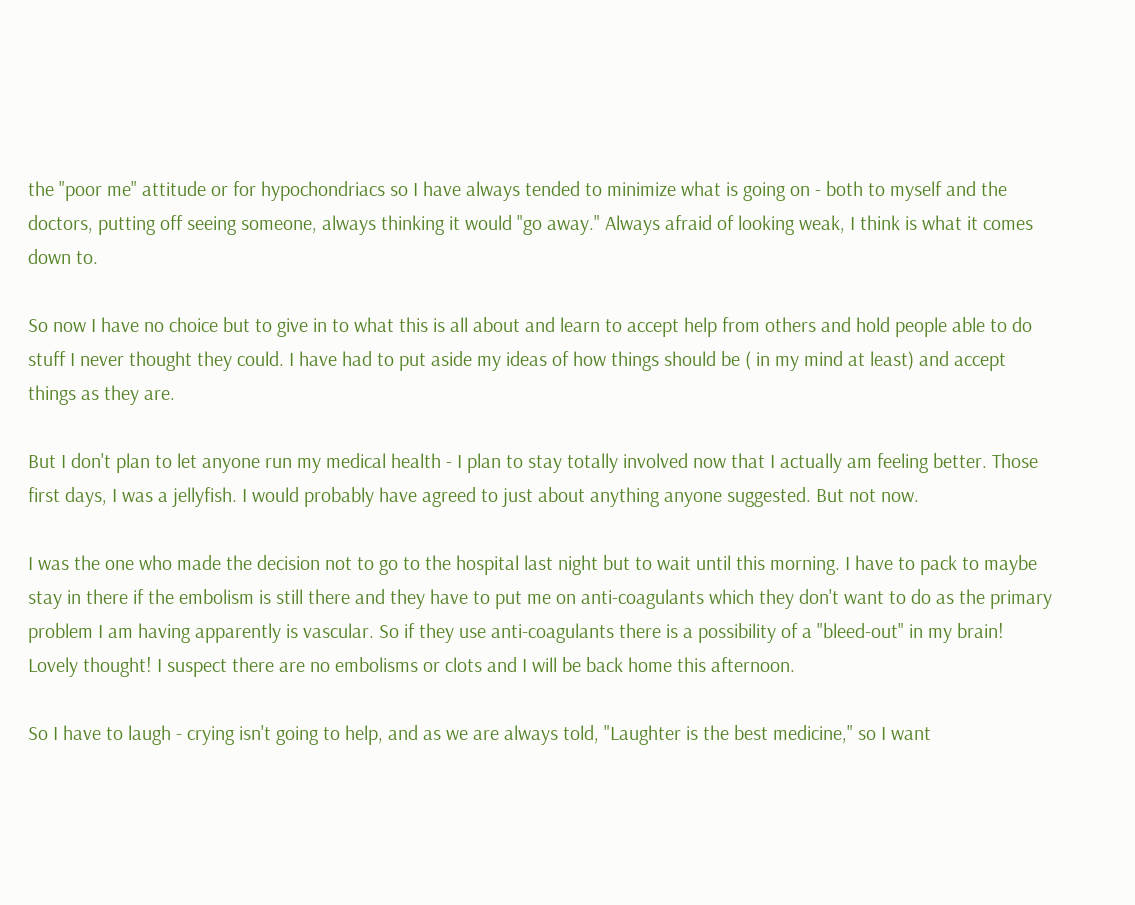the "poor me" attitude or for hypochondriacs so I have always tended to minimize what is going on - both to myself and the doctors, putting off seeing someone, always thinking it would "go away." Always afraid of looking weak, I think is what it comes down to.

So now I have no choice but to give in to what this is all about and learn to accept help from others and hold people able to do stuff I never thought they could. I have had to put aside my ideas of how things should be ( in my mind at least) and accept things as they are.

But I don't plan to let anyone run my medical health - I plan to stay totally involved now that I actually am feeling better. Those first days, I was a jellyfish. I would probably have agreed to just about anything anyone suggested. But not now.

I was the one who made the decision not to go to the hospital last night but to wait until this morning. I have to pack to maybe stay in there if the embolism is still there and they have to put me on anti-coagulants which they don't want to do as the primary problem I am having apparently is vascular. So if they use anti-coagulants there is a possibility of a "bleed-out" in my brain! Lovely thought! I suspect there are no embolisms or clots and I will be back home this afternoon.

So I have to laugh - crying isn't going to help, and as we are always told, "Laughter is the best medicine," so I want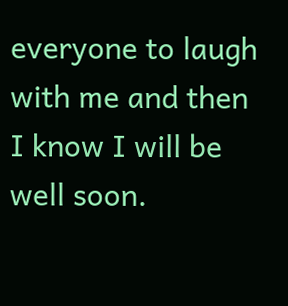everyone to laugh with me and then I know I will be well soon.